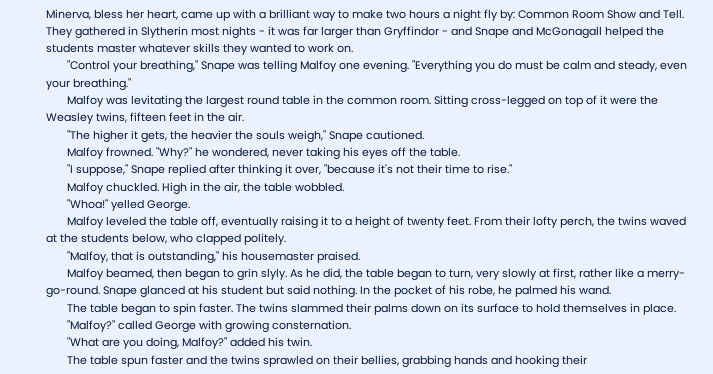Minerva, bless her heart, came up with a brilliant way to make two hours a night fly by: Common Room Show and Tell. They gathered in Slytherin most nights - it was far larger than Gryffindor - and Snape and McGonagall helped the students master whatever skills they wanted to work on.
       "Control your breathing," Snape was telling Malfoy one evening. "Everything you do must be calm and steady, even your breathing."
       Malfoy was levitating the largest round table in the common room. Sitting cross-legged on top of it were the Weasley twins, fifteen feet in the air.
       "The higher it gets, the heavier the souls weigh," Snape cautioned.
       Malfoy frowned. "Why?" he wondered, never taking his eyes off the table.
       "I suppose," Snape replied after thinking it over, "because it's not their time to rise."
       Malfoy chuckled. High in the air, the table wobbled.
       "Whoa!" yelled George.
       Malfoy leveled the table off, eventually raising it to a height of twenty feet. From their lofty perch, the twins waved at the students below, who clapped politely.
       "Malfoy, that is outstanding," his housemaster praised.
       Malfoy beamed, then began to grin slyly. As he did, the table began to turn, very slowly at first, rather like a merry-go-round. Snape glanced at his student but said nothing. In the pocket of his robe, he palmed his wand.
       The table began to spin faster. The twins slammed their palms down on its surface to hold themselves in place.
       "Malfoy?" called George with growing consternation.
       "What are you doing, Malfoy?" added his twin.
       The table spun faster and the twins sprawled on their bellies, grabbing hands and hooking their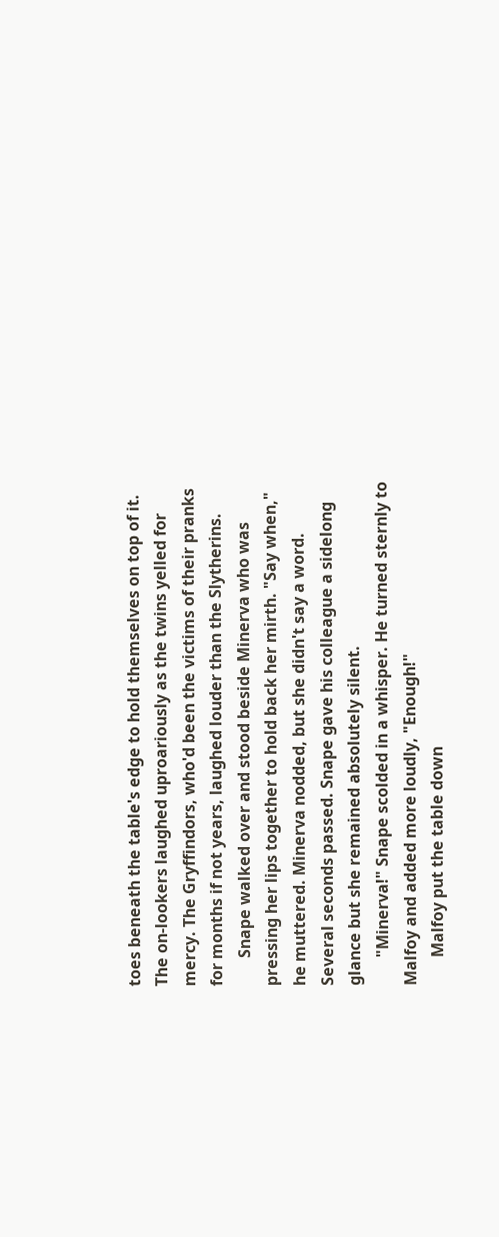toes beneath the table's edge to hold themselves on top of it. The on-lookers laughed uproariously as the twins yelled for mercy. The Gryffindors, who'd been the victims of their pranks for months if not years, laughed louder than the Slytherins.
       Snape walked over and stood beside Minerva who was pressing her lips together to hold back her mirth. "Say when," he muttered. Minerva nodded, but she didn't say a word. Several seconds passed. Snape gave his colleague a sidelong glance but she remained absolutely silent.
       "Minerva!" Snape scolded in a whisper. He turned sternly to Malfoy and added more loudly, "Enough!"
       Malfoy put the table down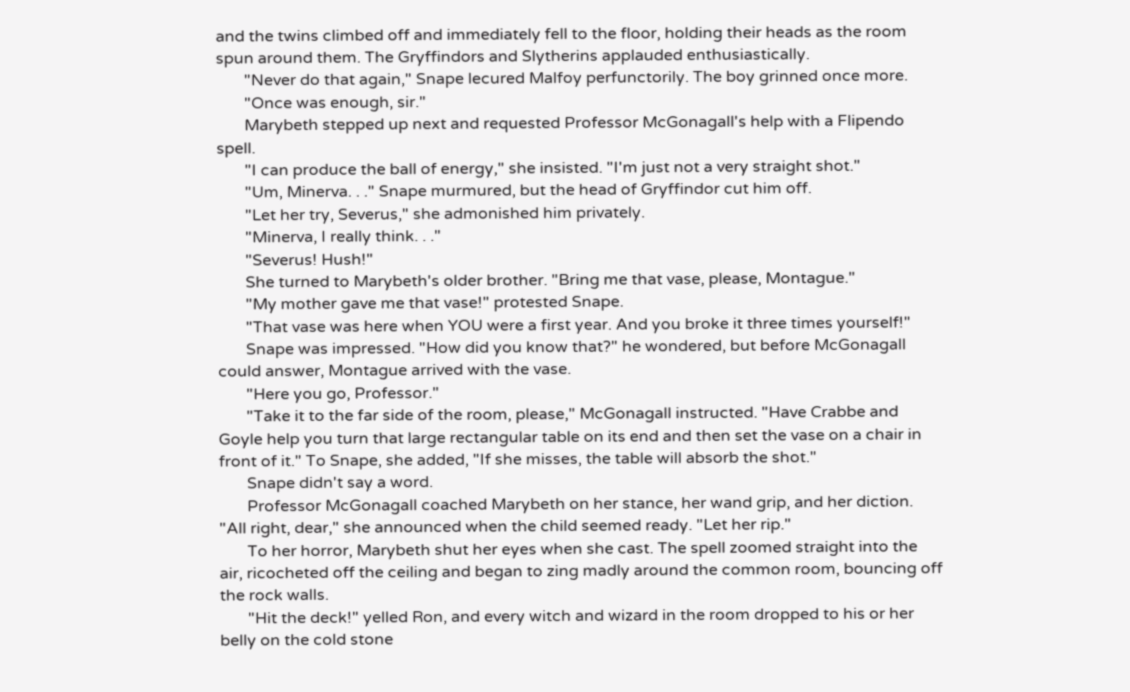and the twins climbed off and immediately fell to the floor, holding their heads as the room spun around them. The Gryffindors and Slytherins applauded enthusiastically.
       "Never do that again," Snape lecured Malfoy perfunctorily. The boy grinned once more.
       "Once was enough, sir."
       Marybeth stepped up next and requested Professor McGonagall's help with a Flipendo spell.
       "I can produce the ball of energy," she insisted. "I'm just not a very straight shot."
       "Um, Minerva. . ." Snape murmured, but the head of Gryffindor cut him off.
       "Let her try, Severus," she admonished him privately.
       "Minerva, I really think. . ."
       "Severus! Hush!"
       She turned to Marybeth's older brother. "Bring me that vase, please, Montague."
       "My mother gave me that vase!" protested Snape.
       "That vase was here when YOU were a first year. And you broke it three times yourself!"
       Snape was impressed. "How did you know that?" he wondered, but before McGonagall could answer, Montague arrived with the vase.
       "Here you go, Professor."
       "Take it to the far side of the room, please," McGonagall instructed. "Have Crabbe and Goyle help you turn that large rectangular table on its end and then set the vase on a chair in front of it." To Snape, she added, "If she misses, the table will absorb the shot."
       Snape didn't say a word.
       Professor McGonagall coached Marybeth on her stance, her wand grip, and her diction. "All right, dear," she announced when the child seemed ready. "Let her rip."
       To her horror, Marybeth shut her eyes when she cast. The spell zoomed straight into the air, ricocheted off the ceiling and began to zing madly around the common room, bouncing off the rock walls.
       "Hit the deck!" yelled Ron, and every witch and wizard in the room dropped to his or her belly on the cold stone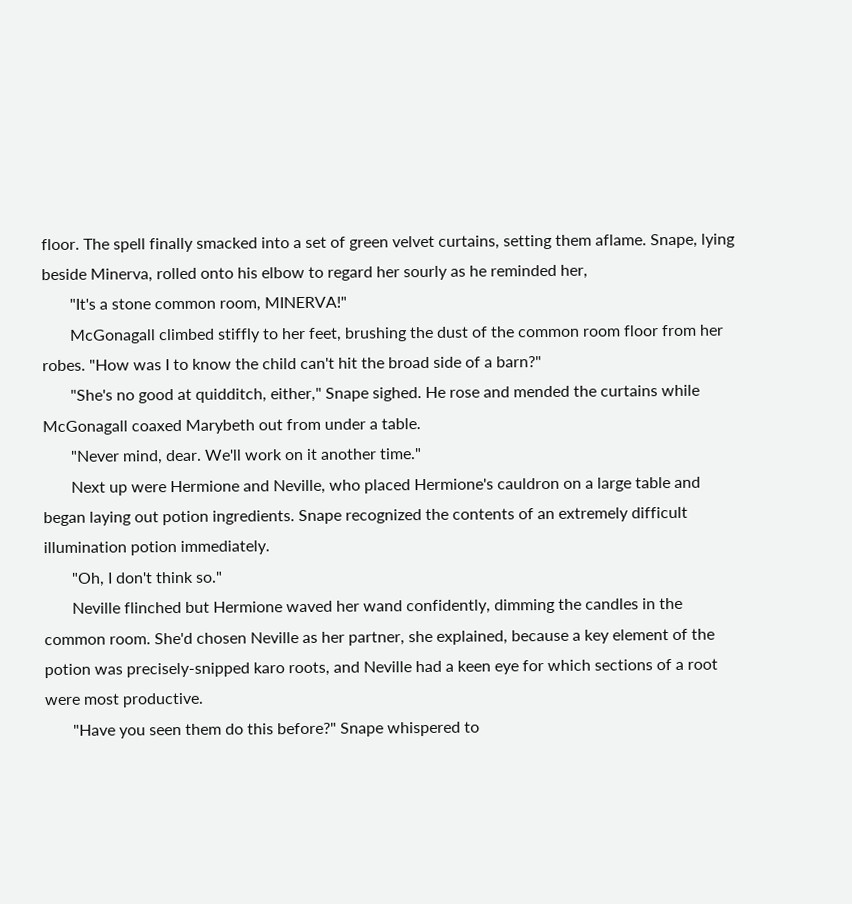floor. The spell finally smacked into a set of green velvet curtains, setting them aflame. Snape, lying beside Minerva, rolled onto his elbow to regard her sourly as he reminded her,
       "It's a stone common room, MINERVA!"
       McGonagall climbed stiffly to her feet, brushing the dust of the common room floor from her robes. "How was I to know the child can't hit the broad side of a barn?"
       "She's no good at quidditch, either," Snape sighed. He rose and mended the curtains while McGonagall coaxed Marybeth out from under a table.
       "Never mind, dear. We'll work on it another time."
       Next up were Hermione and Neville, who placed Hermione's cauldron on a large table and began laying out potion ingredients. Snape recognized the contents of an extremely difficult illumination potion immediately.
       "Oh, I don't think so."
       Neville flinched but Hermione waved her wand confidently, dimming the candles in the common room. She'd chosen Neville as her partner, she explained, because a key element of the potion was precisely-snipped karo roots, and Neville had a keen eye for which sections of a root were most productive.
       "Have you seen them do this before?" Snape whispered to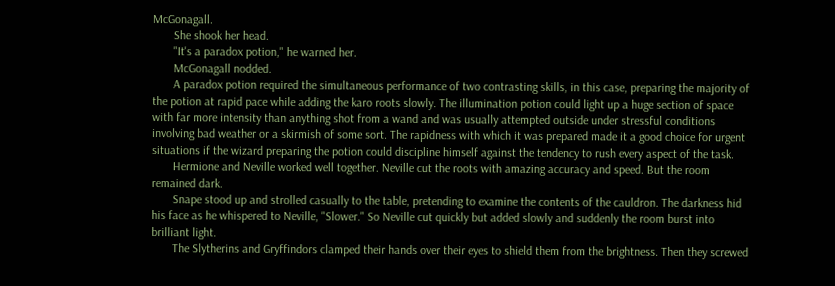McGonagall.
       She shook her head.
       "It's a paradox potion," he warned her.
       McGonagall nodded.
       A paradox potion required the simultaneous performance of two contrasting skills, in this case, preparing the majority of the potion at rapid pace while adding the karo roots slowly. The illumination potion could light up a huge section of space with far more intensity than anything shot from a wand and was usually attempted outside under stressful conditions involving bad weather or a skirmish of some sort. The rapidness with which it was prepared made it a good choice for urgent situations if the wizard preparing the potion could discipline himself against the tendency to rush every aspect of the task.
       Hermione and Neville worked well together. Neville cut the roots with amazing accuracy and speed. But the room remained dark.
       Snape stood up and strolled casually to the table, pretending to examine the contents of the cauldron. The darkness hid his face as he whispered to Neville, "Slower." So Neville cut quickly but added slowly and suddenly the room burst into brilliant light.
       The Slytherins and Gryffindors clamped their hands over their eyes to shield them from the brightness. Then they screwed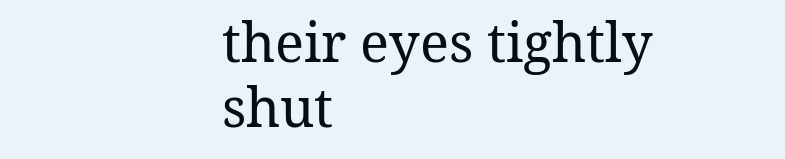their eyes tightly shut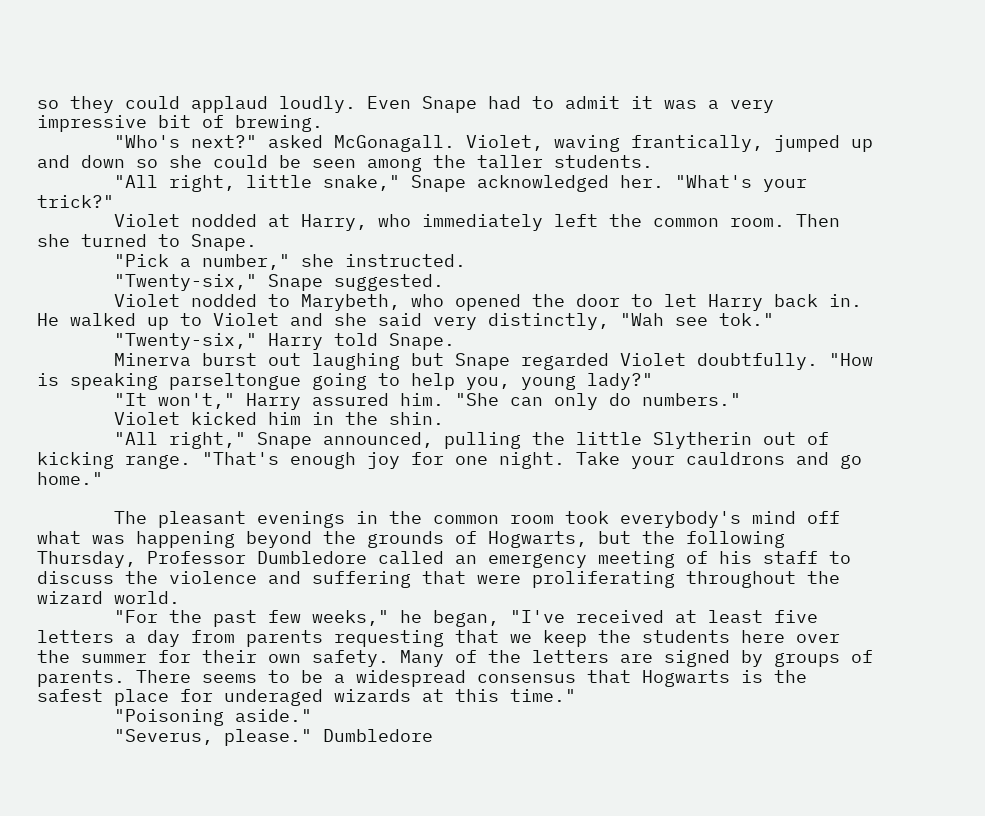so they could applaud loudly. Even Snape had to admit it was a very impressive bit of brewing.
       "Who's next?" asked McGonagall. Violet, waving frantically, jumped up and down so she could be seen among the taller students.
       "All right, little snake," Snape acknowledged her. "What's your trick?"
       Violet nodded at Harry, who immediately left the common room. Then she turned to Snape.
       "Pick a number," she instructed.
       "Twenty-six," Snape suggested.
       Violet nodded to Marybeth, who opened the door to let Harry back in. He walked up to Violet and she said very distinctly, "Wah see tok."
       "Twenty-six," Harry told Snape.
       Minerva burst out laughing but Snape regarded Violet doubtfully. "How is speaking parseltongue going to help you, young lady?"
       "It won't," Harry assured him. "She can only do numbers."
       Violet kicked him in the shin.
       "All right," Snape announced, pulling the little Slytherin out of kicking range. "That's enough joy for one night. Take your cauldrons and go home."

       The pleasant evenings in the common room took everybody's mind off what was happening beyond the grounds of Hogwarts, but the following Thursday, Professor Dumbledore called an emergency meeting of his staff to discuss the violence and suffering that were proliferating throughout the wizard world.
       "For the past few weeks," he began, "I've received at least five letters a day from parents requesting that we keep the students here over the summer for their own safety. Many of the letters are signed by groups of parents. There seems to be a widespread consensus that Hogwarts is the safest place for underaged wizards at this time."
       "Poisoning aside."
       "Severus, please." Dumbledore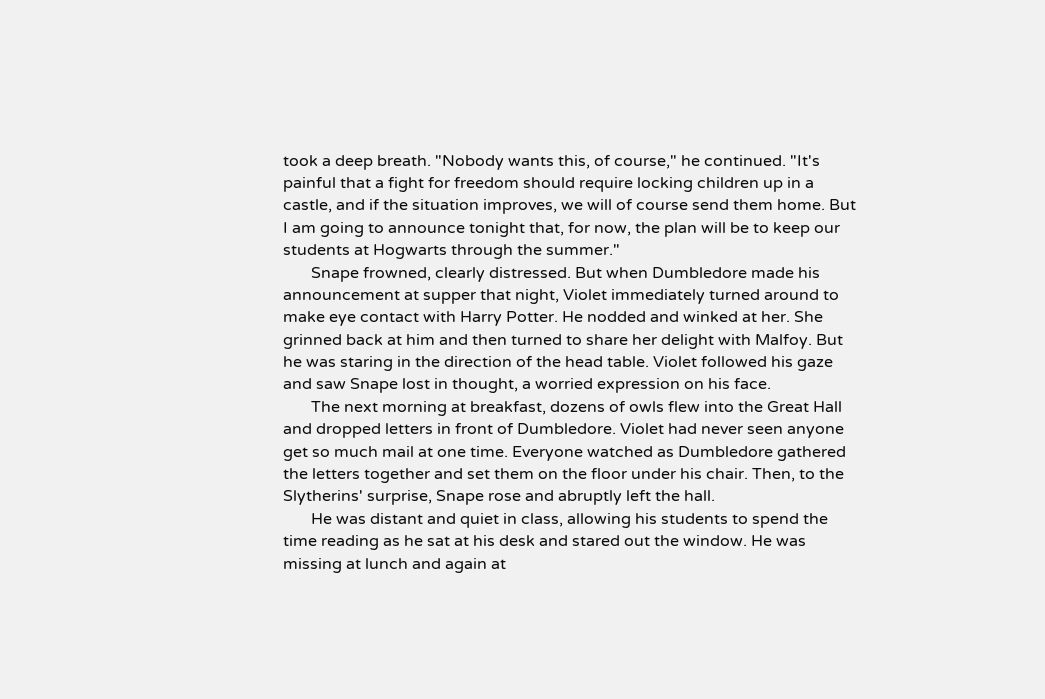took a deep breath. "Nobody wants this, of course," he continued. "It's painful that a fight for freedom should require locking children up in a castle, and if the situation improves, we will of course send them home. But I am going to announce tonight that, for now, the plan will be to keep our students at Hogwarts through the summer."
       Snape frowned, clearly distressed. But when Dumbledore made his announcement at supper that night, Violet immediately turned around to make eye contact with Harry Potter. He nodded and winked at her. She grinned back at him and then turned to share her delight with Malfoy. But he was staring in the direction of the head table. Violet followed his gaze and saw Snape lost in thought, a worried expression on his face.
       The next morning at breakfast, dozens of owls flew into the Great Hall and dropped letters in front of Dumbledore. Violet had never seen anyone get so much mail at one time. Everyone watched as Dumbledore gathered the letters together and set them on the floor under his chair. Then, to the Slytherins' surprise, Snape rose and abruptly left the hall.
       He was distant and quiet in class, allowing his students to spend the time reading as he sat at his desk and stared out the window. He was missing at lunch and again at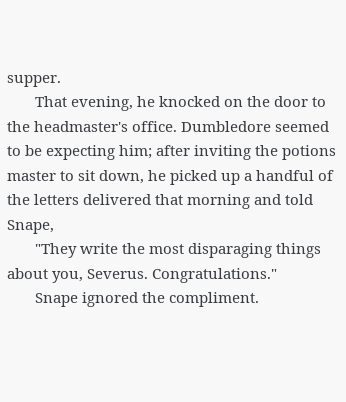supper.
       That evening, he knocked on the door to the headmaster's office. Dumbledore seemed to be expecting him; after inviting the potions master to sit down, he picked up a handful of the letters delivered that morning and told Snape,
       "They write the most disparaging things about you, Severus. Congratulations."
       Snape ignored the compliment.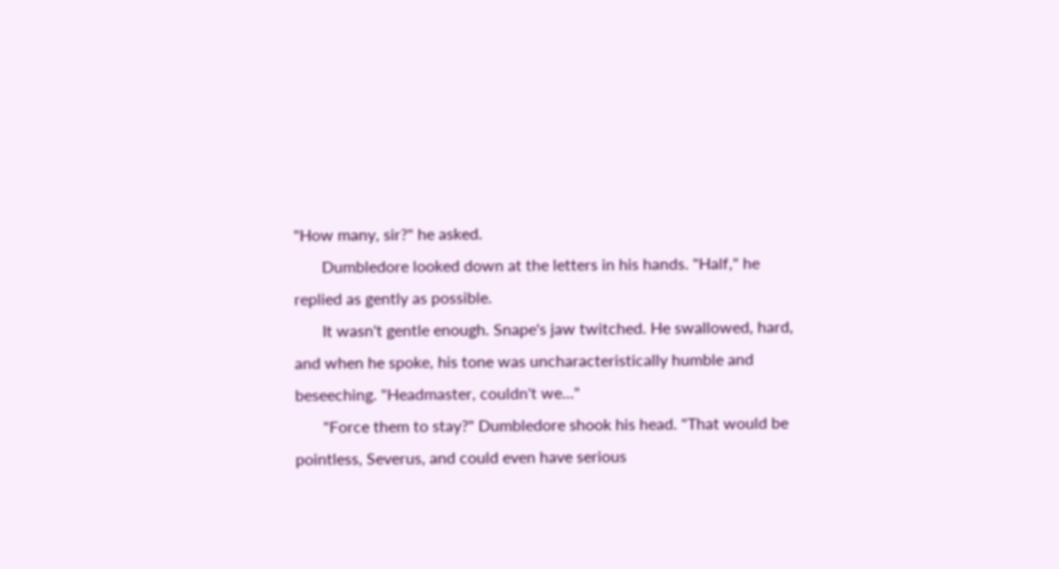"How many, sir?" he asked.
       Dumbledore looked down at the letters in his hands. "Half," he replied as gently as possible.
       It wasn't gentle enough. Snape's jaw twitched. He swallowed, hard, and when he spoke, his tone was uncharacteristically humble and beseeching. "Headmaster, couldn't we..."
       "Force them to stay?" Dumbledore shook his head. "That would be pointless, Severus, and could even have serious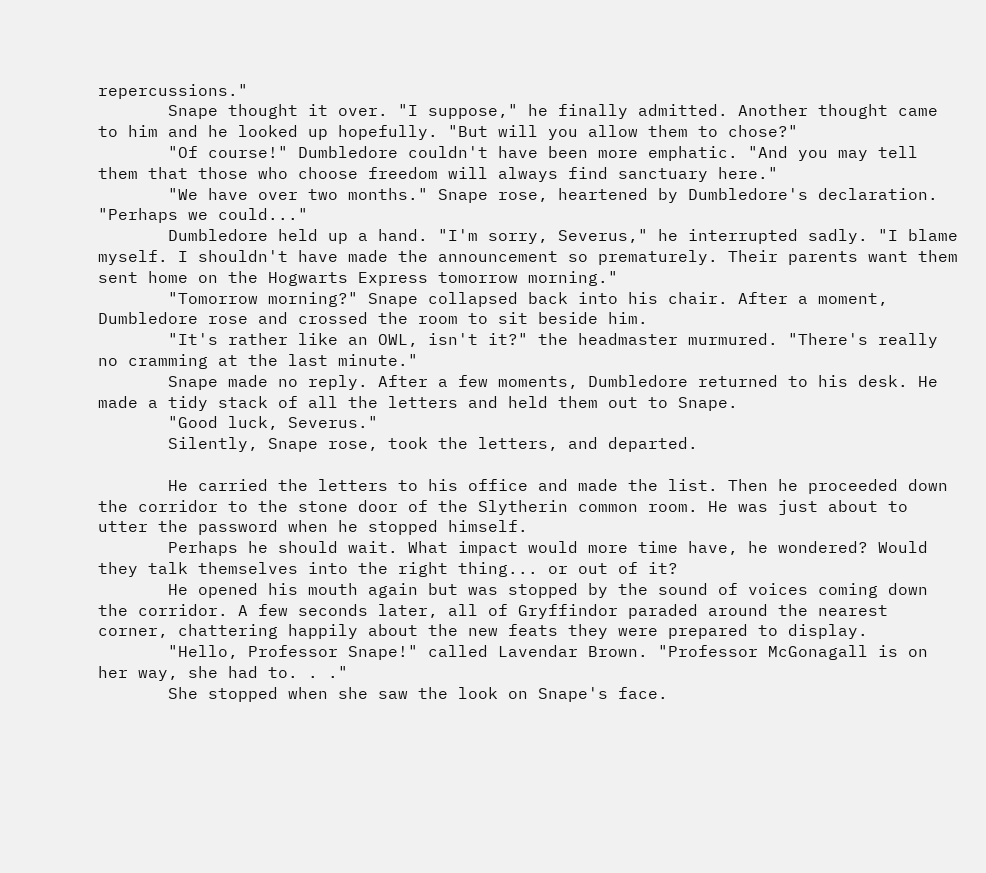repercussions."
       Snape thought it over. "I suppose," he finally admitted. Another thought came to him and he looked up hopefully. "But will you allow them to chose?"
       "Of course!" Dumbledore couldn't have been more emphatic. "And you may tell them that those who choose freedom will always find sanctuary here."
       "We have over two months." Snape rose, heartened by Dumbledore's declaration. "Perhaps we could..."
       Dumbledore held up a hand. "I'm sorry, Severus," he interrupted sadly. "I blame myself. I shouldn't have made the announcement so prematurely. Their parents want them sent home on the Hogwarts Express tomorrow morning."
       "Tomorrow morning?" Snape collapsed back into his chair. After a moment, Dumbledore rose and crossed the room to sit beside him.
       "It's rather like an OWL, isn't it?" the headmaster murmured. "There's really no cramming at the last minute."
       Snape made no reply. After a few moments, Dumbledore returned to his desk. He made a tidy stack of all the letters and held them out to Snape.
       "Good luck, Severus."
       Silently, Snape rose, took the letters, and departed.

       He carried the letters to his office and made the list. Then he proceeded down the corridor to the stone door of the Slytherin common room. He was just about to utter the password when he stopped himself.
       Perhaps he should wait. What impact would more time have, he wondered? Would they talk themselves into the right thing... or out of it?
       He opened his mouth again but was stopped by the sound of voices coming down the corridor. A few seconds later, all of Gryffindor paraded around the nearest corner, chattering happily about the new feats they were prepared to display.
       "Hello, Professor Snape!" called Lavendar Brown. "Professor McGonagall is on her way, she had to. . ."
       She stopped when she saw the look on Snape's face.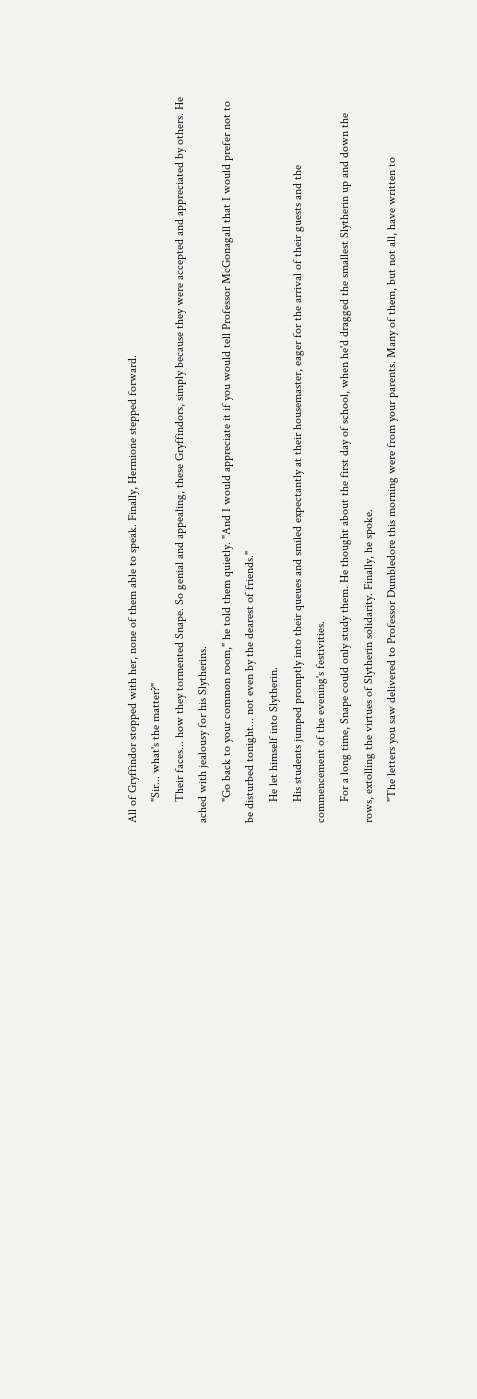All of Gryffindor stopped with her, none of them able to speak. Finally, Hermione stepped forward.
       "Sir... what's the matter?"
       Their faces... how they tormented Snape. So genial and appealing, these Gryffindors, simply because they were accepted and appreciated by others. He ached with jealousy for his Slytherins.
       "Go back to your common room," he told them quietly. "And I would appreciate it if you would tell Professor McGonagall that I would prefer not to be disturbed tonight... not even by the dearest of friends."
       He let himself into Slytherin.
       His students jumped promptly into their queues and smiled expectantly at their housemaster, eager for the arrival of their guests and the commencement of the evening's festivities.
       For a long time, Snape could only study them. He thought about the first day of school, when he'd dragged the smallest Slytherin up and down the rows, extolling the virtues of Slytherin solidarity. Finally, he spoke.
       "The letters you saw delivered to Professor Dumbledore this morning were from your parents. Many of them, but not all, have written to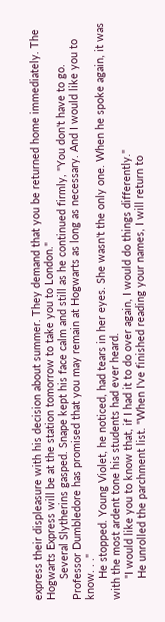express their displeasure with his decision about summer. They demand that you be returned home immediately. The Hogwarts Express will be at the station tomorrow to take you to London."
       Several Slytherins gasped. Snape kept his face calm and still as he continued firmly, "You don't have to go. Professor Dumbledore has promised that you may remain at Hogwarts as long as necessary. And I would like you to know. . ."
       He stopped. Young Violet, he noticed, had tears in her eyes. She wasn't the only one. When he spoke again, it was with the most ardent tone his students had ever heard.
       "I would like you to know that, if I had it to do over again, I would do things differently."
       He unrolled the parchment list. "When I've finished reading your names, I will return to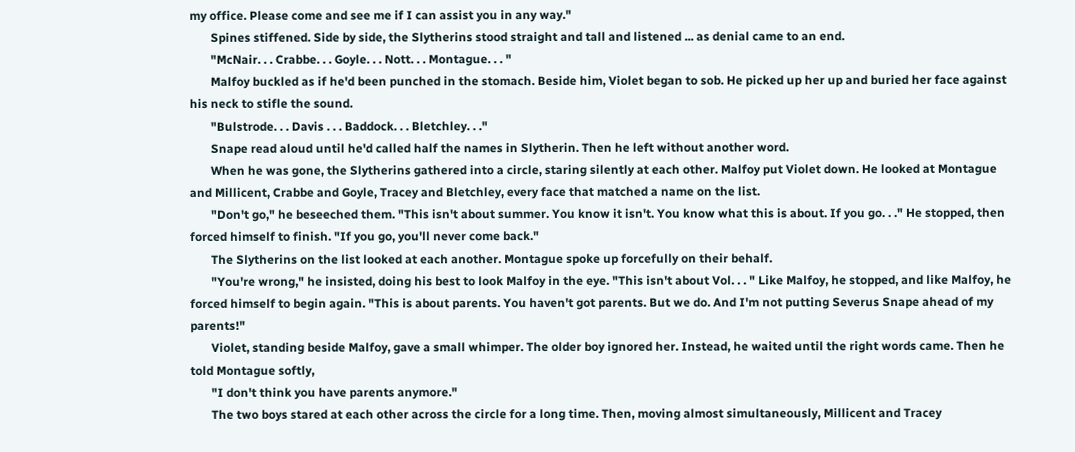my office. Please come and see me if I can assist you in any way."
       Spines stiffened. Side by side, the Slytherins stood straight and tall and listened ... as denial came to an end.
       "McNair. . . Crabbe. . . Goyle. . . Nott. . . Montague. . . "
       Malfoy buckled as if he'd been punched in the stomach. Beside him, Violet began to sob. He picked up her up and buried her face against his neck to stifle the sound.
       "Bulstrode. . . Davis . . . Baddock. . . Bletchley. . ."
       Snape read aloud until he'd called half the names in Slytherin. Then he left without another word.
       When he was gone, the Slytherins gathered into a circle, staring silently at each other. Malfoy put Violet down. He looked at Montague and Millicent, Crabbe and Goyle, Tracey and Bletchley, every face that matched a name on the list.
       "Don't go," he beseeched them. "This isn't about summer. You know it isn't. You know what this is about. If you go. . ." He stopped, then forced himself to finish. "If you go, you'll never come back."
       The Slytherins on the list looked at each another. Montague spoke up forcefully on their behalf.
       "You're wrong," he insisted, doing his best to look Malfoy in the eye. "This isn't about Vol. . . " Like Malfoy, he stopped, and like Malfoy, he forced himself to begin again. "This is about parents. You haven't got parents. But we do. And I'm not putting Severus Snape ahead of my parents!"
       Violet, standing beside Malfoy, gave a small whimper. The older boy ignored her. Instead, he waited until the right words came. Then he told Montague softly,
       "I don't think you have parents anymore."
       The two boys stared at each other across the circle for a long time. Then, moving almost simultaneously, Millicent and Tracey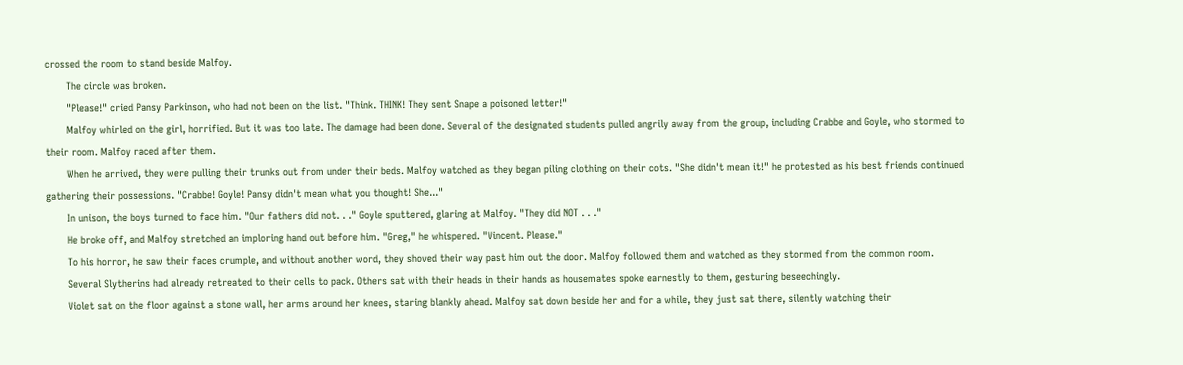crossed the room to stand beside Malfoy.
       The circle was broken.
       "Please!" cried Pansy Parkinson, who had not been on the list. "Think. THINK! They sent Snape a poisoned letter!"
       Malfoy whirled on the girl, horrified. But it was too late. The damage had been done. Several of the designated students pulled angrily away from the group, including Crabbe and Goyle, who stormed to their room. Malfoy raced after them.
       When he arrived, they were pulling their trunks out from under their beds. Malfoy watched as they began piling clothing on their cots. "She didn't mean it!" he protested as his best friends continued gathering their possessions. "Crabbe! Goyle! Pansy didn't mean what you thought! She..."
       In unison, the boys turned to face him. "Our fathers did not. . ." Goyle sputtered, glaring at Malfoy. "They did NOT . . ."
       He broke off, and Malfoy stretched an imploring hand out before him. "Greg," he whispered. "Vincent. Please."
       To his horror, he saw their faces crumple, and without another word, they shoved their way past him out the door. Malfoy followed them and watched as they stormed from the common room.
       Several Slytherins had already retreated to their cells to pack. Others sat with their heads in their hands as housemates spoke earnestly to them, gesturing beseechingly.
       Violet sat on the floor against a stone wall, her arms around her knees, staring blankly ahead. Malfoy sat down beside her and for a while, they just sat there, silently watching their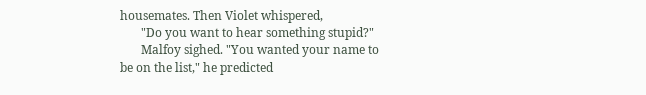housemates. Then Violet whispered,
       "Do you want to hear something stupid?"
       Malfoy sighed. "You wanted your name to be on the list," he predicted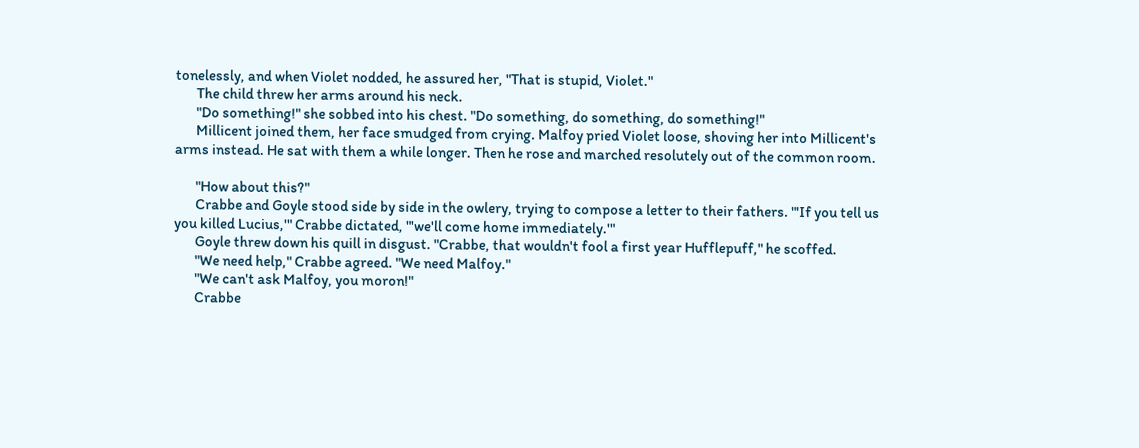tonelessly, and when Violet nodded, he assured her, "That is stupid, Violet."
       The child threw her arms around his neck.
       "Do something!" she sobbed into his chest. "Do something, do something, do something!"
       Millicent joined them, her face smudged from crying. Malfoy pried Violet loose, shoving her into Millicent's arms instead. He sat with them a while longer. Then he rose and marched resolutely out of the common room.

       "How about this?"
       Crabbe and Goyle stood side by side in the owlery, trying to compose a letter to their fathers. "'If you tell us you killed Lucius,'" Crabbe dictated, "'we'll come home immediately.'"
       Goyle threw down his quill in disgust. "Crabbe, that wouldn't fool a first year Hufflepuff," he scoffed.
       "We need help," Crabbe agreed. "We need Malfoy."
       "We can't ask Malfoy, you moron!"
       Crabbe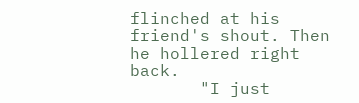flinched at his friend's shout. Then he hollered right back.
       "I just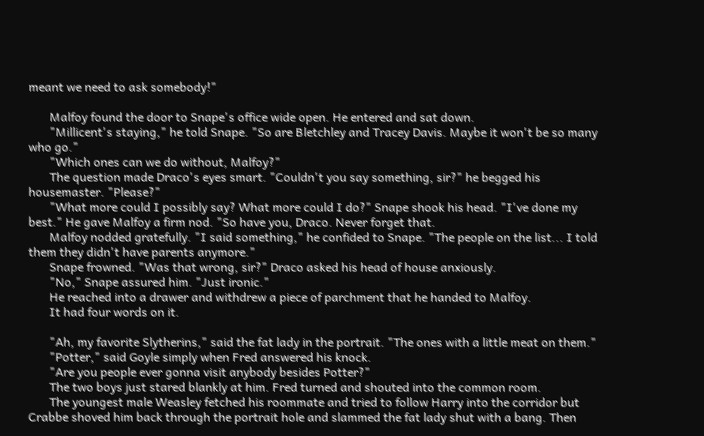meant we need to ask somebody!"

       Malfoy found the door to Snape's office wide open. He entered and sat down.
       "Millicent's staying," he told Snape. "So are Bletchley and Tracey Davis. Maybe it won't be so many who go."
       "Which ones can we do without, Malfoy?"
       The question made Draco's eyes smart. "Couldn't you say something, sir?" he begged his housemaster. "Please?"
       "What more could I possibly say? What more could I do?" Snape shook his head. "I've done my best." He gave Malfoy a firm nod. "So have you, Draco. Never forget that.
       Malfoy nodded gratefully. "I said something," he confided to Snape. "The people on the list... I told them they didn't have parents anymore."
       Snape frowned. "Was that wrong, sir?" Draco asked his head of house anxiously.
       "No," Snape assured him. "Just ironic."
       He reached into a drawer and withdrew a piece of parchment that he handed to Malfoy.
       It had four words on it.

       "Ah, my favorite Slytherins," said the fat lady in the portrait. "The ones with a little meat on them."
       "Potter," said Goyle simply when Fred answered his knock.
       "Are you people ever gonna visit anybody besides Potter?"
       The two boys just stared blankly at him. Fred turned and shouted into the common room.
       The youngest male Weasley fetched his roommate and tried to follow Harry into the corridor but Crabbe shoved him back through the portrait hole and slammed the fat lady shut with a bang. Then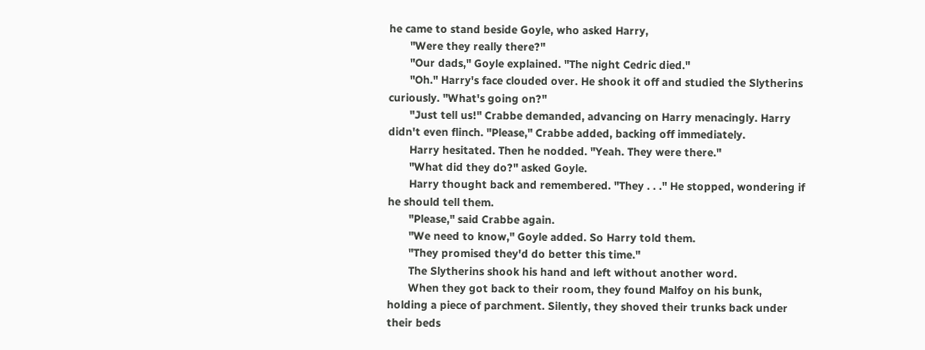he came to stand beside Goyle, who asked Harry,
       "Were they really there?"
       "Our dads," Goyle explained. "The night Cedric died."
       "Oh." Harry's face clouded over. He shook it off and studied the Slytherins curiously. "What's going on?"
       "Just tell us!" Crabbe demanded, advancing on Harry menacingly. Harry didn't even flinch. "Please," Crabbe added, backing off immediately.
       Harry hesitated. Then he nodded. "Yeah. They were there."
       "What did they do?" asked Goyle.
       Harry thought back and remembered. "They . . ." He stopped, wondering if he should tell them.
       "Please," said Crabbe again.
       "We need to know," Goyle added. So Harry told them.
       "They promised they'd do better this time."
       The Slytherins shook his hand and left without another word.
       When they got back to their room, they found Malfoy on his bunk, holding a piece of parchment. Silently, they shoved their trunks back under their beds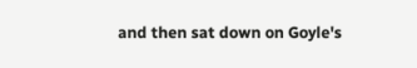and then sat down on Goyle's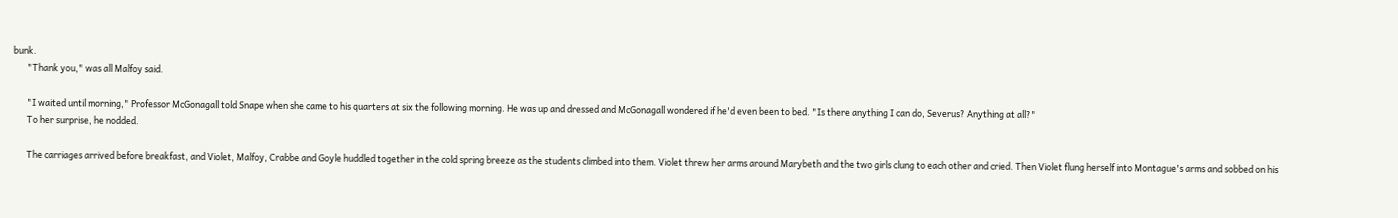bunk.
       "Thank you," was all Malfoy said.

       "I waited until morning," Professor McGonagall told Snape when she came to his quarters at six the following morning. He was up and dressed and McGonagall wondered if he'd even been to bed. "Is there anything I can do, Severus? Anything at all?"
       To her surprise, he nodded.

       The carriages arrived before breakfast, and Violet, Malfoy, Crabbe and Goyle huddled together in the cold spring breeze as the students climbed into them. Violet threw her arms around Marybeth and the two girls clung to each other and cried. Then Violet flung herself into Montague's arms and sobbed on his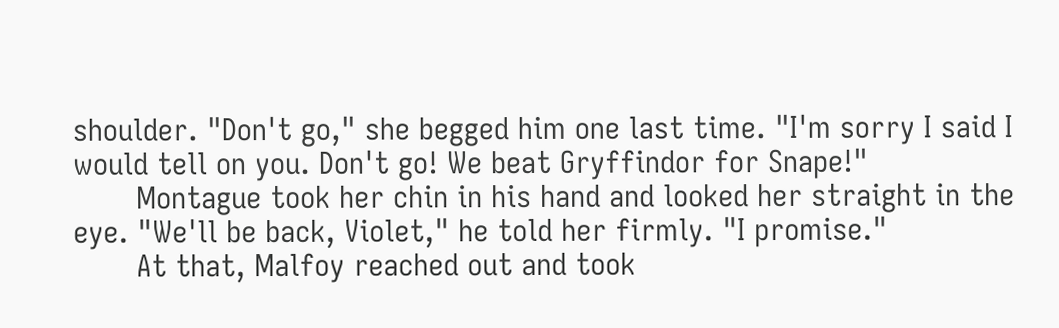shoulder. "Don't go," she begged him one last time. "I'm sorry I said I would tell on you. Don't go! We beat Gryffindor for Snape!"
       Montague took her chin in his hand and looked her straight in the eye. "We'll be back, Violet," he told her firmly. "I promise."
       At that, Malfoy reached out and took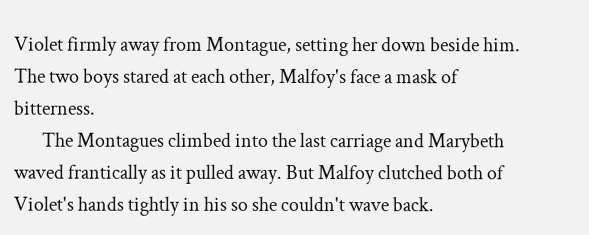Violet firmly away from Montague, setting her down beside him. The two boys stared at each other, Malfoy's face a mask of bitterness.
       The Montagues climbed into the last carriage and Marybeth waved frantically as it pulled away. But Malfoy clutched both of Violet's hands tightly in his so she couldn't wave back.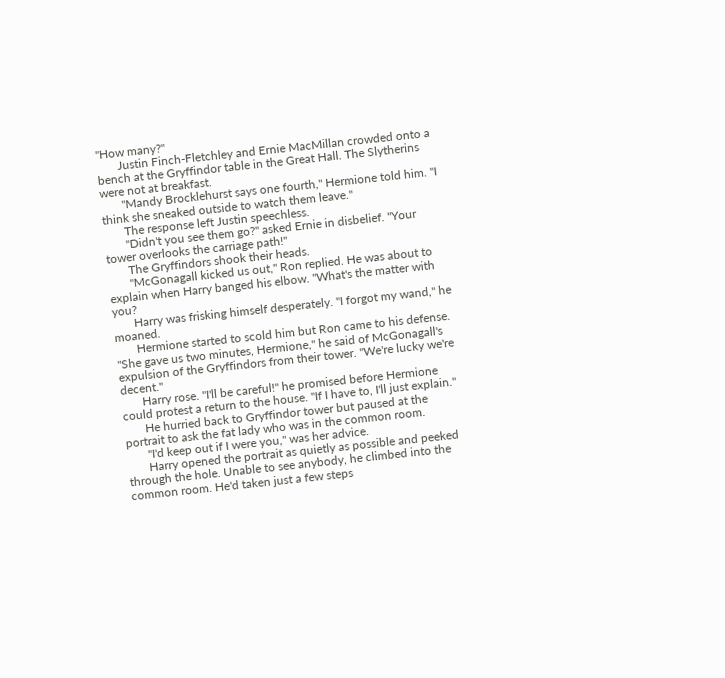"How many?"
       Justin Finch-Fletchley and Ernie MacMillan crowded onto a bench at the Gryffindor table in the Great Hall. The Slytherins were not at breakfast.
       "Mandy Brocklehurst says one fourth," Hermione told him. "I think she sneaked outside to watch them leave."
       The response left Justin speechless.
       "Didn't you see them go?" asked Ernie in disbelief. "Your tower overlooks the carriage path!"
       The Gryffindors shook their heads.
       "McGonagall kicked us out," Ron replied. He was about to explain when Harry banged his elbow. "What's the matter with you?
       Harry was frisking himself desperately. "I forgot my wand," he moaned.
       Hermione started to scold him but Ron came to his defense. "She gave us two minutes, Hermione," he said of McGonagall's expulsion of the Gryffindors from their tower. "We're lucky we're decent."
       Harry rose. "I'll be careful!" he promised before Hermione could protest a return to the house. "If I have to, I'll just explain."
       He hurried back to Gryffindor tower but paused at the portrait to ask the fat lady who was in the common room.
       "I'd keep out if I were you," was her advice.
       Harry opened the portrait as quietly as possible and peeked through the hole. Unable to see anybody, he climbed into the common room. He'd taken just a few steps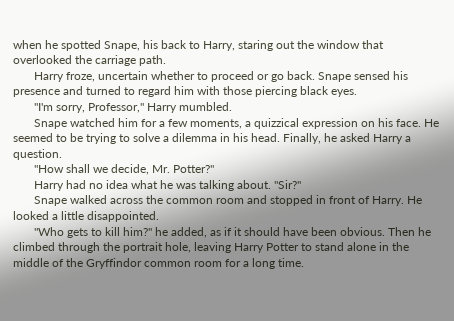when he spotted Snape, his back to Harry, staring out the window that overlooked the carriage path.
       Harry froze, uncertain whether to proceed or go back. Snape sensed his presence and turned to regard him with those piercing black eyes.
       "I'm sorry, Professor," Harry mumbled.
       Snape watched him for a few moments, a quizzical expression on his face. He seemed to be trying to solve a dilemma in his head. Finally, he asked Harry a question.
       "How shall we decide, Mr. Potter?"
       Harry had no idea what he was talking about. "Sir?"
       Snape walked across the common room and stopped in front of Harry. He looked a little disappointed.
       "Who gets to kill him?" he added, as if it should have been obvious. Then he climbed through the portrait hole, leaving Harry Potter to stand alone in the middle of the Gryffindor common room for a long time.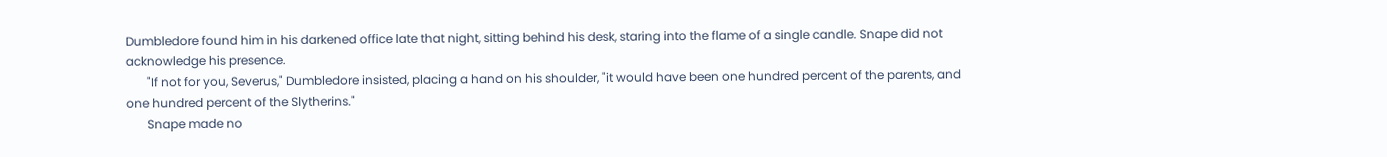Dumbledore found him in his darkened office late that night, sitting behind his desk, staring into the flame of a single candle. Snape did not acknowledge his presence.
       "If not for you, Severus," Dumbledore insisted, placing a hand on his shoulder, "it would have been one hundred percent of the parents, and one hundred percent of the Slytherins."
       Snape made no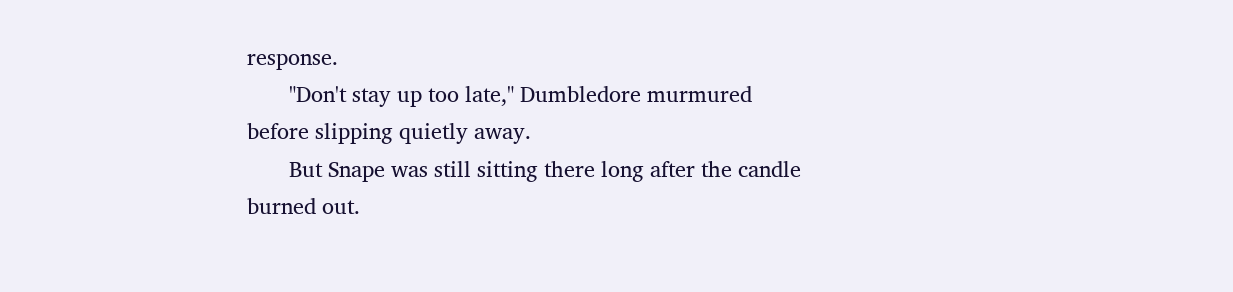response.
       "Don't stay up too late," Dumbledore murmured before slipping quietly away.
       But Snape was still sitting there long after the candle burned out.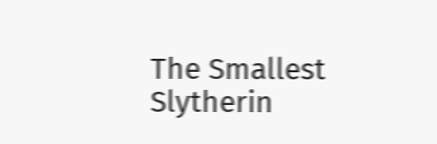The Smallest Slytherin